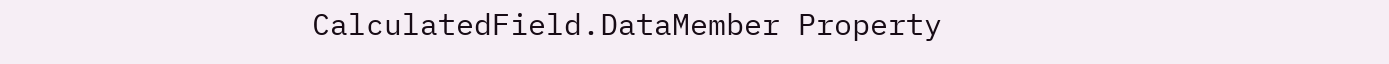CalculatedField.DataMember Property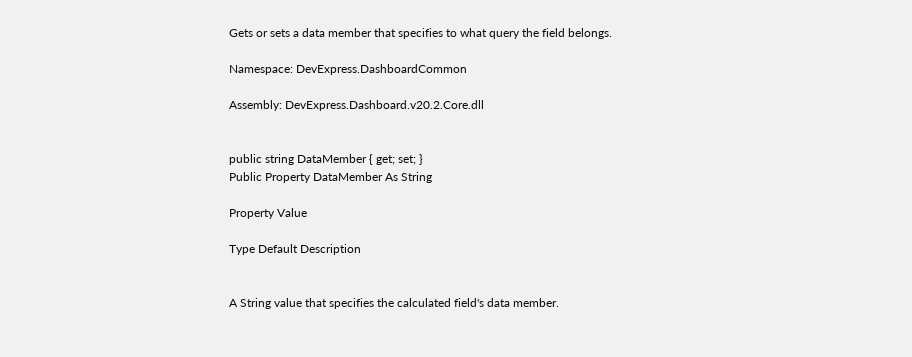Gets or sets a data member that specifies to what query the field belongs.

Namespace: DevExpress.DashboardCommon

Assembly: DevExpress.Dashboard.v20.2.Core.dll


public string DataMember { get; set; }
Public Property DataMember As String

Property Value

Type Default Description


A String value that specifies the calculated field's data member.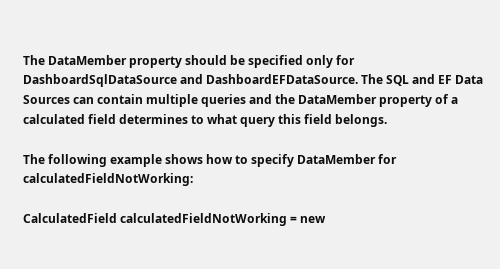The DataMember property should be specified only for DashboardSqlDataSource and DashboardEFDataSource. The SQL and EF Data Sources can contain multiple queries and the DataMember property of a calculated field determines to what query this field belongs.

The following example shows how to specify DataMember for calculatedFieldNotWorking:

CalculatedField calculatedFieldNotWorking = new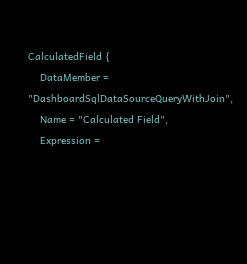CalculatedField {
    DataMember = "DashboardSqlDataSourceQueryWithJoin",
    Name = "Calculated Field",
    Expression =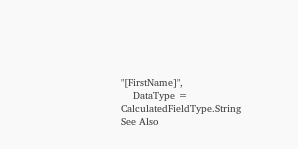"[FirstName]",
    DataType = CalculatedFieldType.String
See Also